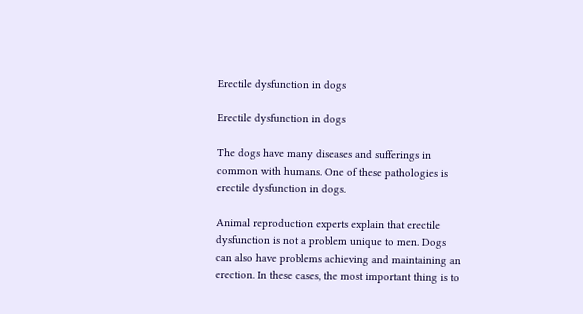Erectile dysfunction in dogs

Erectile dysfunction in dogs

The dogs have many diseases and sufferings in common with humans. One of these pathologies is erectile dysfunction in dogs.

Animal reproduction experts explain that erectile dysfunction is not a problem unique to men. Dogs can also have problems achieving and maintaining an erection. In these cases, the most important thing is to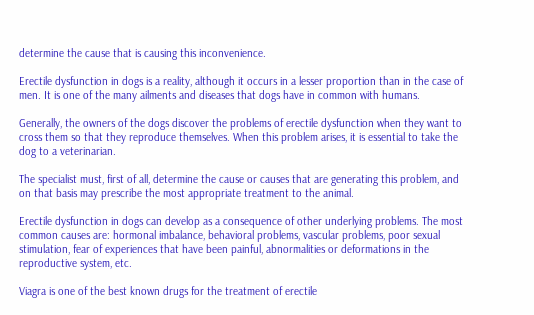determine the cause that is causing this inconvenience.

Erectile dysfunction in dogs is a reality, although it occurs in a lesser proportion than in the case of men. It is one of the many ailments and diseases that dogs have in common with humans.

Generally, the owners of the dogs discover the problems of erectile dysfunction when they want to cross them so that they reproduce themselves. When this problem arises, it is essential to take the dog to a veterinarian.

The specialist must, first of all, determine the cause or causes that are generating this problem, and on that basis may prescribe the most appropriate treatment to the animal.

Erectile dysfunction in dogs can develop as a consequence of other underlying problems. The most common causes are: hormonal imbalance, behavioral problems, vascular problems, poor sexual stimulation, fear of experiences that have been painful, abnormalities or deformations in the reproductive system, etc.

Viagra is one of the best known drugs for the treatment of erectile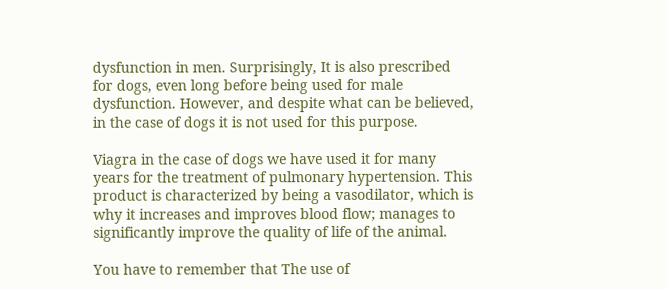dysfunction in men. Surprisingly, It is also prescribed for dogs, even long before being used for male dysfunction. However, and despite what can be believed, in the case of dogs it is not used for this purpose.

Viagra in the case of dogs we have used it for many years for the treatment of pulmonary hypertension. This product is characterized by being a vasodilator, which is why it increases and improves blood flow; manages to significantly improve the quality of life of the animal.

You have to remember that The use of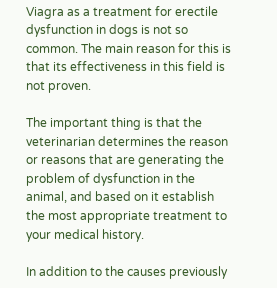Viagra as a treatment for erectile dysfunction in dogs is not so common. The main reason for this is that its effectiveness in this field is not proven.

The important thing is that the veterinarian determines the reason or reasons that are generating the problem of dysfunction in the animal, and based on it establish the most appropriate treatment to your medical history.

In addition to the causes previously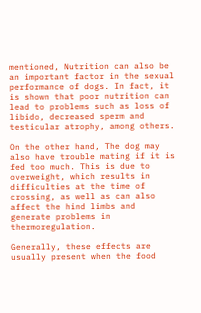mentioned, Nutrition can also be an important factor in the sexual performance of dogs. In fact, it is shown that poor nutrition can lead to problems such as loss of libido, decreased sperm and testicular atrophy, among others.

On the other hand, The dog may also have trouble mating if it is fed too much. This is due to overweight, which results in difficulties at the time of crossing, as well as can also affect the hind limbs and generate problems in thermoregulation.

Generally, these effects are usually present when the food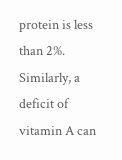protein is less than 2%. Similarly, a deficit of vitamin A can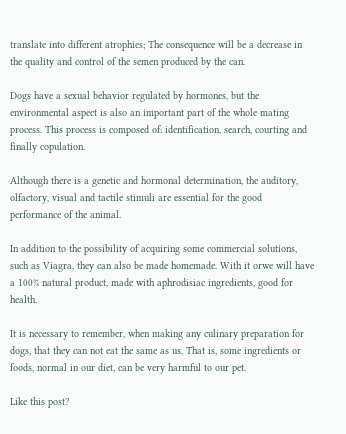translate into different atrophies; The consequence will be a decrease in the quality and control of the semen produced by the can.

Dogs have a sexual behavior regulated by hormones, but the environmental aspect is also an important part of the whole mating process. This process is composed of: identification, search, courting and finally copulation.

Although there is a genetic and hormonal determination, the auditory, olfactory, visual and tactile stimuli are essential for the good performance of the animal.

In addition to the possibility of acquiring some commercial solutions, such as Viagra, they can also be made homemade. With it orwe will have a 100% natural product, made with aphrodisiac ingredients, good for health.

It is necessary to remember, when making any culinary preparation for dogs, that they can not eat the same as us. That is, some ingredients or foods, normal in our diet, can be very harmful to our pet.

Like this post?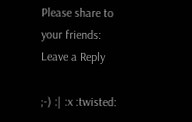Please share to your friends:
Leave a Reply

;-) :| :x :twisted: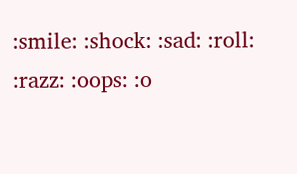:smile: :shock: :sad: :roll: :razz: :oops: :o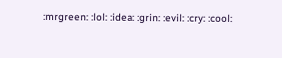:mrgreen: :lol: :idea: :grin: :evil: :cry: :cool: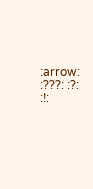:arrow: :???: :?: :!: